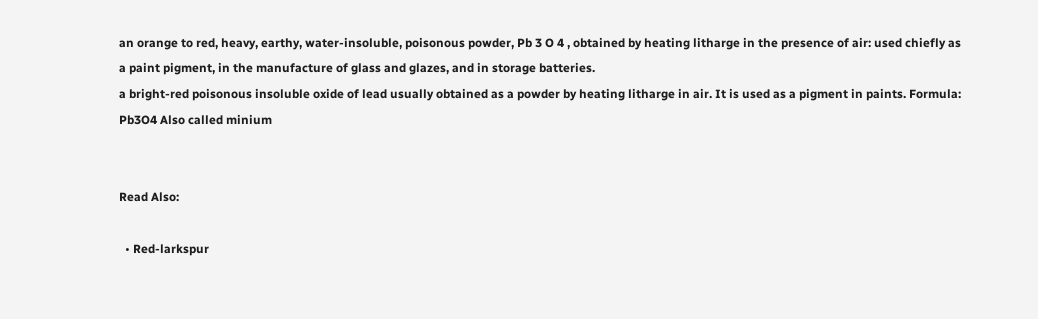an orange to red, heavy, earthy, water-insoluble, poisonous powder, Pb 3 O 4 , obtained by heating litharge in the presence of air: used chiefly as a paint pigment, in the manufacture of glass and glazes, and in storage batteries.
a bright-red poisonous insoluble oxide of lead usually obtained as a powder by heating litharge in air. It is used as a pigment in paints. Formula: Pb3O4 Also called minium


Read Also:

  • Red-larkspur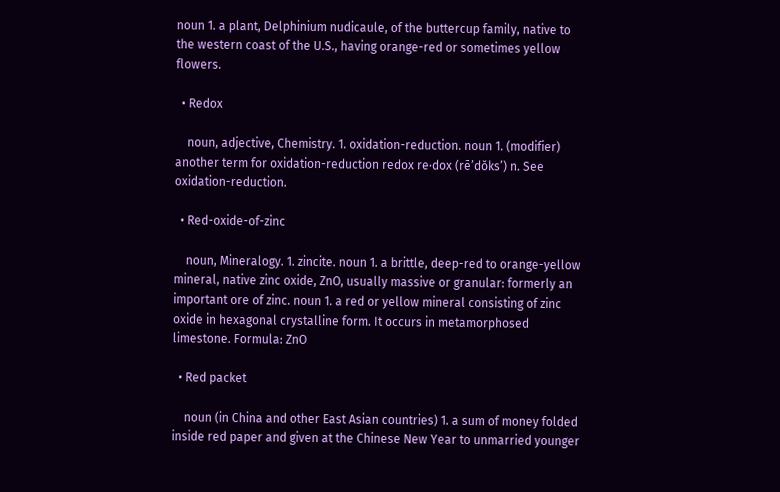noun 1. a plant, Delphinium nudicaule, of the buttercup family, native to the western coast of the U.S., having orange-red or sometimes yellow flowers.

  • Redox

    noun, adjective, Chemistry. 1. oxidation-reduction. noun 1. (modifier) another term for oxidation-reduction redox re·dox (rē’dŏks’) n. See oxidation-reduction.

  • Red-oxide-of-zinc

    noun, Mineralogy. 1. zincite. noun 1. a brittle, deep-red to orange-yellow mineral, native zinc oxide, ZnO, usually massive or granular: formerly an important ore of zinc. noun 1. a red or yellow mineral consisting of zinc oxide in hexagonal crystalline form. It occurs in metamorphosed limestone. Formula: ZnO

  • Red packet

    noun (in China and other East Asian countries) 1. a sum of money folded inside red paper and given at the Chinese New Year to unmarried younger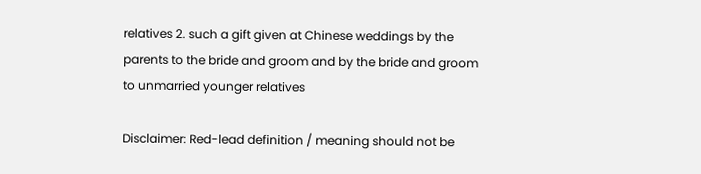relatives 2. such a gift given at Chinese weddings by the parents to the bride and groom and by the bride and groom to unmarried younger relatives

Disclaimer: Red-lead definition / meaning should not be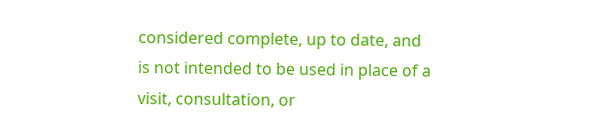considered complete, up to date, and is not intended to be used in place of a visit, consultation, or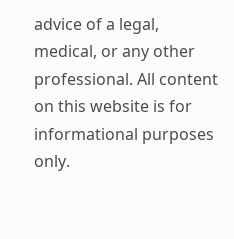advice of a legal, medical, or any other professional. All content on this website is for informational purposes only.